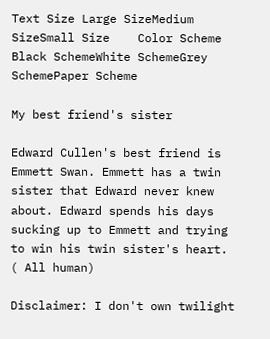Text Size Large SizeMedium SizeSmall Size    Color Scheme Black SchemeWhite SchemeGrey SchemePaper Scheme

My best friend's sister

Edward Cullen's best friend is Emmett Swan. Emmett has a twin sister that Edward never knew about. Edward spends his days sucking up to Emmett and trying to win his twin sister's heart. ( All human)

Disclaimer: I don't own twilight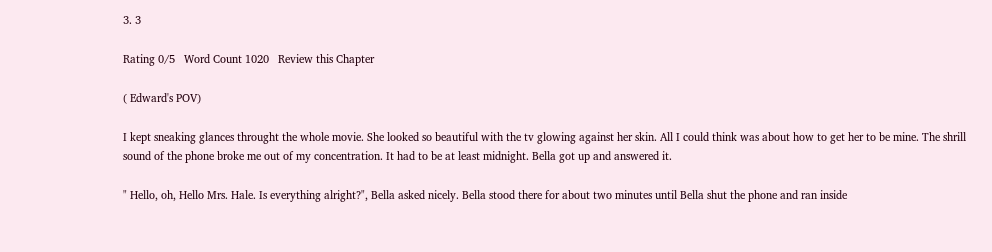3. 3

Rating 0/5   Word Count 1020   Review this Chapter

( Edward's POV)

I kept sneaking glances throught the whole movie. She looked so beautiful with the tv glowing against her skin. All I could think was about how to get her to be mine. The shrill sound of the phone broke me out of my concentration. It had to be at least midnight. Bella got up and answered it.

" Hello, oh, Hello Mrs. Hale. Is everything alright?", Bella asked nicely. Bella stood there for about two minutes until Bella shut the phone and ran inside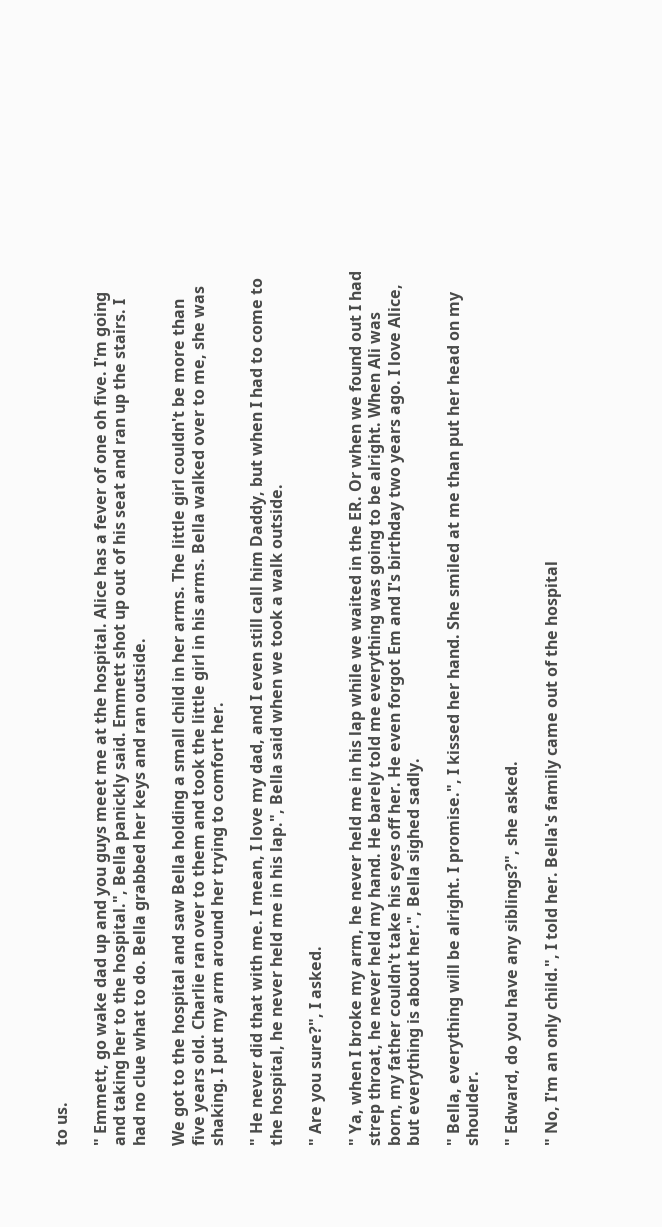to us.

" Emmett, go wake dad up and you guys meet me at the hospital. Alice has a fever of one oh five. I'm going and taking her to the hospital.", Bella panickly said. Emmett shot up out of his seat and ran up the stairs. I had no clue what to do. Bella grabbed her keys and ran outside.

We got to the hospital and saw Bella holding a small child in her arms. The little girl couldn't be more than five years old. Charlie ran over to them and took the little girl in his arms. Bella walked over to me, she was shaking. I put my arm around her trying to comfort her.

" He never did that with me. I mean, I love my dad, and I even still call him Daddy, but when I had to come to the hospital, he never held me in his lap.", Bella said when we took a walk outside.

" Are you sure?", I asked.

" Ya, when I broke my arm, he never held me in his lap while we waited in the ER. Or when we found out I had strep throat, he never held my hand. He barely told me everything was going to be alright. When Ali was born, my father couldn't take his eyes off her. He even forgot Em and I's birthday two years ago. I love Alice, but everything is about her.", Bella sighed sadly.

" Bella, everything will be alright. I promise.", I kissed her hand. She smiled at me than put her head on my shoulder.

" Edward, do you have any siblings?", she asked.

" No, I'm an only child.", I told her. Bella's family came out of the hospital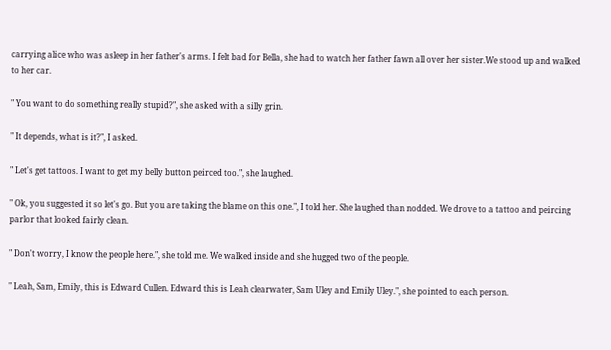carrying alice who was asleep in her father's arms. I felt bad for Bella, she had to watch her father fawn all over her sister.We stood up and walked to her car.

" You want to do something really stupid?", she asked with a silly grin.

" It depends, what is it?", I asked.

" Let's get tattoos. I want to get my belly button peirced too.", she laughed.

" Ok, you suggested it so let's go. But you are taking the blame on this one.", I told her. She laughed than nodded. We drove to a tattoo and peircing parlor that looked fairly clean.

" Don't worry, I know the people here.", she told me. We walked inside and she hugged two of the people.

" Leah, Sam, Emily, this is Edward Cullen. Edward this is Leah clearwater, Sam Uley and Emily Uley.", she pointed to each person.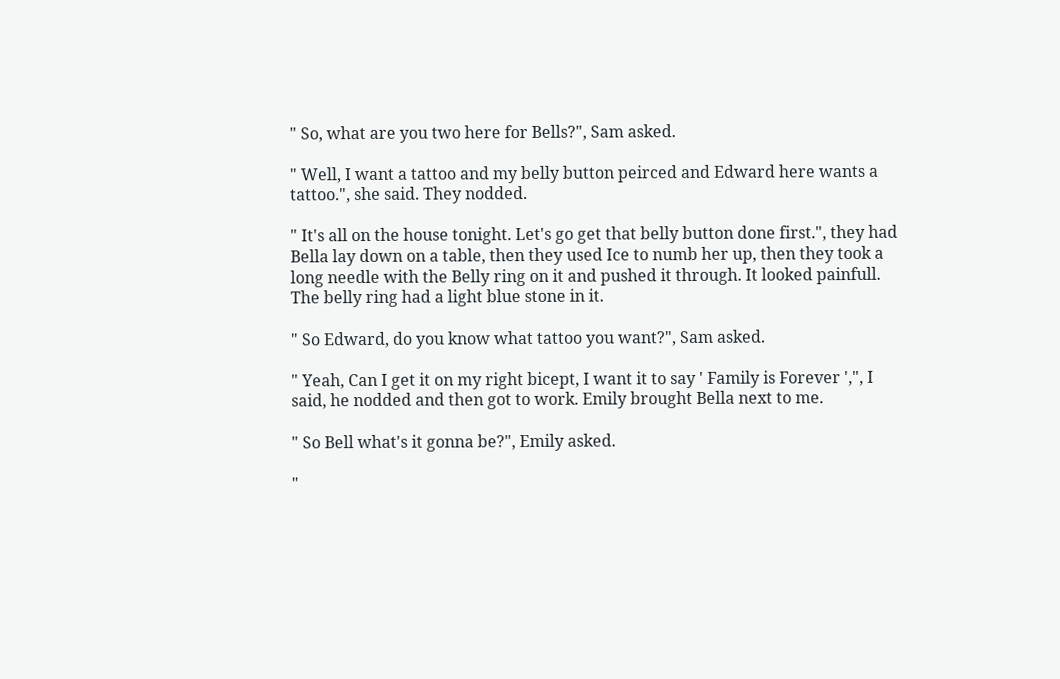" So, what are you two here for Bells?", Sam asked.

" Well, I want a tattoo and my belly button peirced and Edward here wants a tattoo.", she said. They nodded.

" It's all on the house tonight. Let's go get that belly button done first.", they had Bella lay down on a table, then they used Ice to numb her up, then they took a long needle with the Belly ring on it and pushed it through. It looked painfull. The belly ring had a light blue stone in it.

" So Edward, do you know what tattoo you want?", Sam asked.

" Yeah, Can I get it on my right bicept, I want it to say ' Family is Forever ',", I said, he nodded and then got to work. Emily brought Bella next to me.

" So Bell what's it gonna be?", Emily asked.

"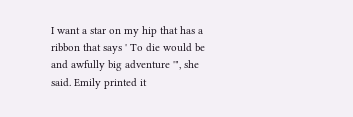I want a star on my hip that has a ribbon that says ' To die would be and awfully big adventure '", she said. Emily printed it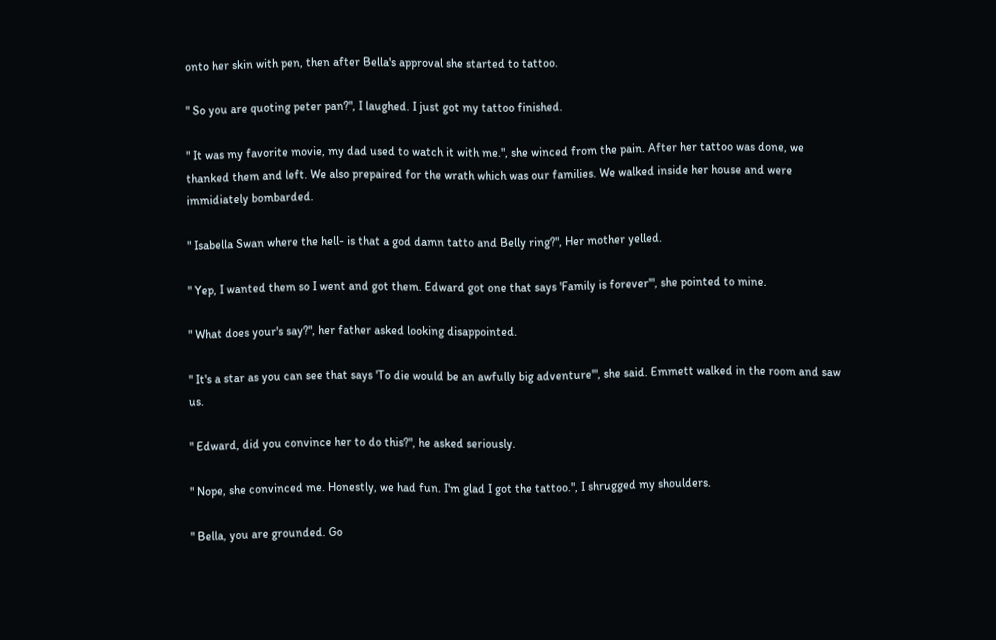onto her skin with pen, then after Bella's approval she started to tattoo.

" So you are quoting peter pan?", I laughed. I just got my tattoo finished.

" It was my favorite movie, my dad used to watch it with me.", she winced from the pain. After her tattoo was done, we thanked them and left. We also prepaired for the wrath which was our families. We walked inside her house and were immidiately bombarded.

" Isabella Swan where the hell- is that a god damn tatto and Belly ring?", Her mother yelled.

" Yep, I wanted them so I went and got them. Edward got one that says 'Family is forever'", she pointed to mine.

" What does your's say?", her father asked looking disappointed.

" It's a star as you can see that says 'To die would be an awfully big adventure'", she said. Emmett walked in the room and saw us.

" Edward, did you convince her to do this?", he asked seriously.

" Nope, she convinced me. Honestly, we had fun. I'm glad I got the tattoo.", I shrugged my shoulders.

" Bella, you are grounded. Go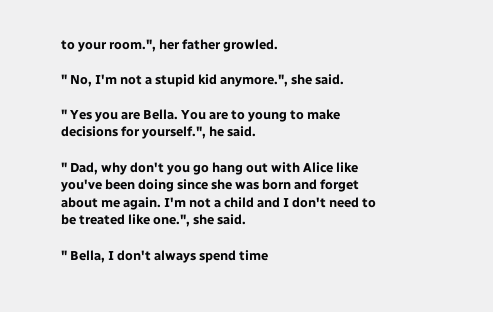to your room.", her father growled.

" No, I'm not a stupid kid anymore.", she said.

" Yes you are Bella. You are to young to make decisions for yourself.", he said.

" Dad, why don't you go hang out with Alice like you've been doing since she was born and forget about me again. I'm not a child and I don't need to be treated like one.", she said.

" Bella, I don't always spend time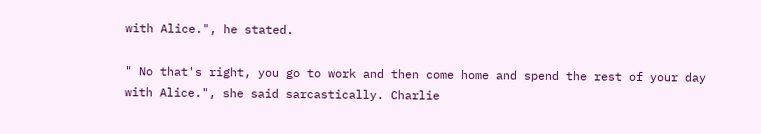with Alice.", he stated.

" No that's right, you go to work and then come home and spend the rest of your day with Alice.", she said sarcastically. Charlie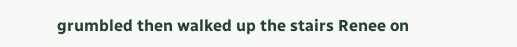grumbled then walked up the stairs Renee on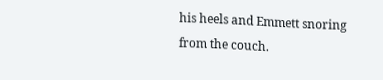his heels and Emmett snoring from the couch.